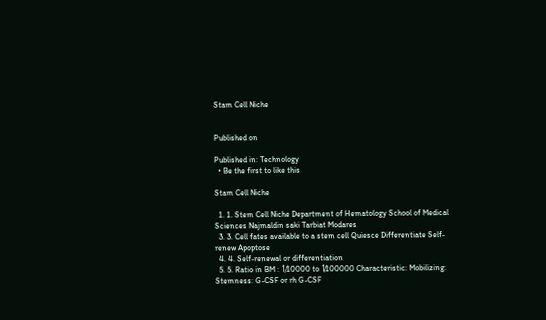Stam Cell Niche


Published on

Published in: Technology
  • Be the first to like this

Stam Cell Niche

  1. 1. Stem Cell Niche Department of Hematology School of Medical Sciences Najmaldin saki Tarbiat Modares
  3. 3. Cell fates available to a stem cell Quiesce Differentiate Self-renew Apoptose
  4. 4. Self-renewal or differentiation
  5. 5. Ratio in BM : 1̸10000 to 1̸100000 Characteristic: Mobilizing: Stemness: G-CSF or rh G-CSF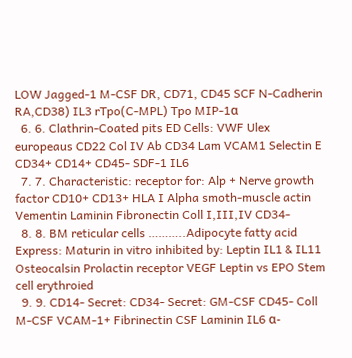LOW Jagged-1 M-CSF DR, CD71, CD45 SCF N-Cadherin RA,CD38) IL3 rTpo(C-MPL) Tpo MIP-1α
  6. 6. Clathrin-Coated pits ED Cells: VWF Ulex europeaus CD22 Col IV Ab CD34 Lam VCAM1 Selectin E CD34+ CD14+ CD45- SDF-1 IL6
  7. 7. Characteristic: receptor for: Alp + Nerve growth factor CD10+ CD13+ HLA I Alpha smoth-muscle actin Vementin Laminin Fibronectin Coll I,III,IV CD34-
  8. 8. BM reticular cells ………..Adipocyte fatty acid Express: Maturin in vitro inhibited by: Leptin IL1 & IL11 Osteocalsin Prolactin receptor VEGF Leptin vs EPO Stem cell erythroied
  9. 9. CD14- Secret: CD34- Secret: GM-CSF CD45- Coll M-CSF VCAM-1+ Fibrinectin CSF Laminin IL6 α-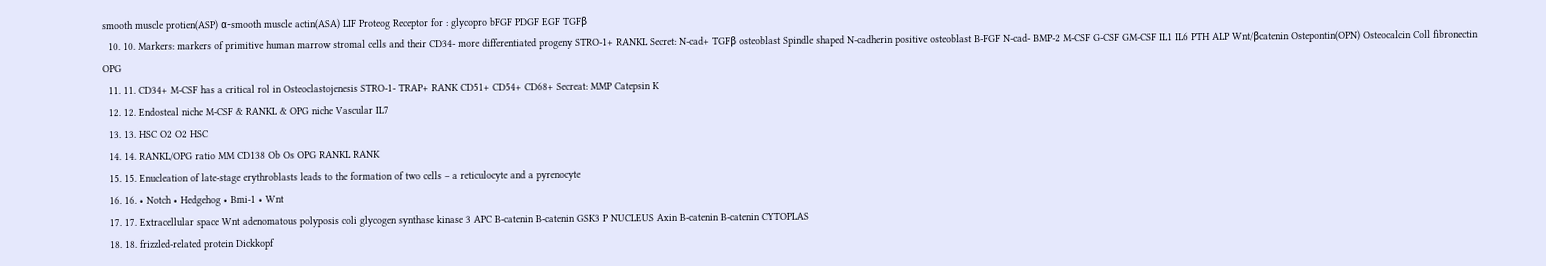smooth muscle protien(ASP) α-smooth muscle actin(ASA) LIF Proteog Receptor for : glycopro bFGF PDGF EGF TGFβ
  10. 10. Markers: markers of primitive human marrow stromal cells and their CD34- more differentiated progeny STRO-1+ RANKL Secret: N-cad+ TGFβ osteoblast Spindle shaped N-cadherin positive osteoblast B-FGF N-cad- BMP-2 M-CSF G-CSF GM-CSF IL1 IL6 PTH ALP Wnt/βcatenin Ostepontin(OPN) Osteocalcin Coll fibronectin OPG
  11. 11. CD34+ M-CSF has a critical rol in Osteoclastojenesis STRO-1- TRAP+ RANK CD51+ CD54+ CD68+ Secreat: MMP Catepsin K
  12. 12. Endosteal niche M-CSF & RANKL & OPG niche Vascular IL7
  13. 13. HSC O2 O2 HSC
  14. 14. RANKL/OPG ratio MM CD138 Ob Os OPG RANKL RANK
  15. 15. Enucleation of late-stage erythroblasts leads to the formation of two cells – a reticulocyte and a pyrenocyte
  16. 16. • Notch • Hedgehog • Bmi-1 • Wnt
  17. 17. Extracellular space Wnt adenomatous polyposis coli glycogen synthase kinase 3 APC B-catenin B-catenin GSK3 P NUCLEUS Axin B-catenin B-catenin CYTOPLAS
  18. 18. frizzled-related protein Dickkopf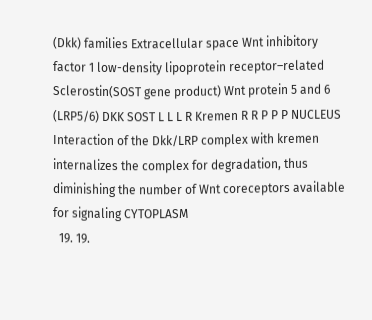(Dkk) families Extracellular space Wnt inhibitory factor 1 low-density lipoprotein receptor–related Sclerostin(SOST gene product) Wnt protein 5 and 6 (LRP5/6) DKK SOST L L L R Kremen R R P P P NUCLEUS Interaction of the Dkk/LRP complex with kremen internalizes the complex for degradation, thus diminishing the number of Wnt coreceptors available for signaling CYTOPLASM
  19. 19.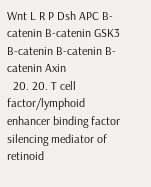Wnt L R P Dsh APC B-catenin B-catenin GSK3 B-catenin B-catenin B-catenin Axin
  20. 20. T cell factor/lymphoid enhancer binding factor silencing mediator of retinoid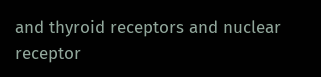and thyroid receptors and nuclear receptor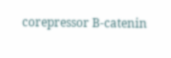corepressor B-catenin